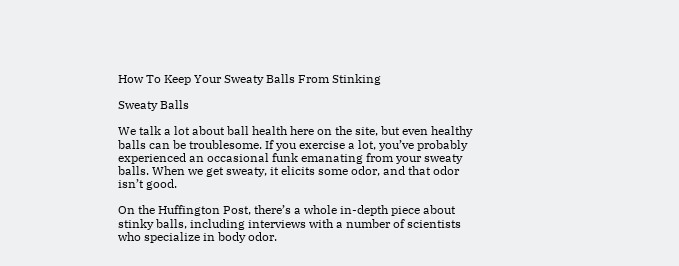How To Keep Your Sweaty Balls From Stinking

Sweaty Balls

We talk a lot about ball health here on the site, but even healthy balls can be troublesome. If you exercise a lot, you’ve probably experienced an occasional funk emanating from your sweaty balls. When we get sweaty, it elicits some odor, and that odor isn’t good.

On the Huffington Post, there’s a whole in-depth piece about stinky balls, including interviews with a number of scientists who specialize in body odor.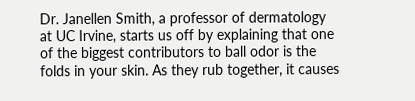Dr. Janellen Smith, a professor of dermatology at UC Irvine, starts us off by explaining that one of the biggest contributors to ball odor is the folds in your skin. As they rub together, it causes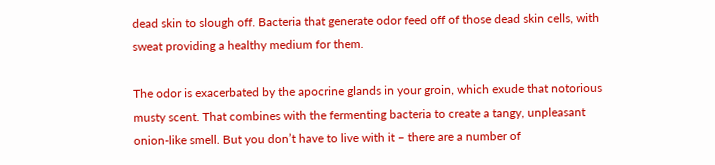dead skin to slough off. Bacteria that generate odor feed off of those dead skin cells, with sweat providing a healthy medium for them.

The odor is exacerbated by the apocrine glands in your groin, which exude that notorious musty scent. That combines with the fermenting bacteria to create a tangy, unpleasant onion-like smell. But you don’t have to live with it – there are a number of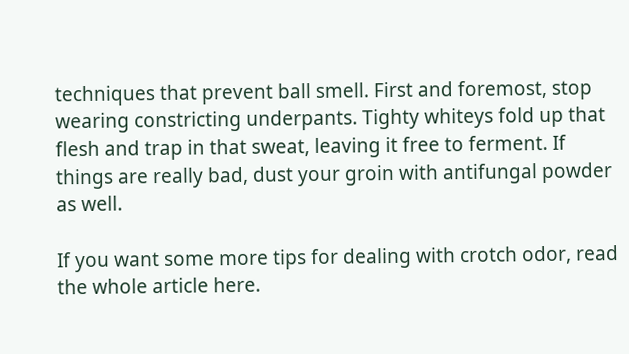techniques that prevent ball smell. First and foremost, stop wearing constricting underpants. Tighty whiteys fold up that flesh and trap in that sweat, leaving it free to ferment. If things are really bad, dust your groin with antifungal powder as well.

If you want some more tips for dealing with crotch odor, read the whole article here.